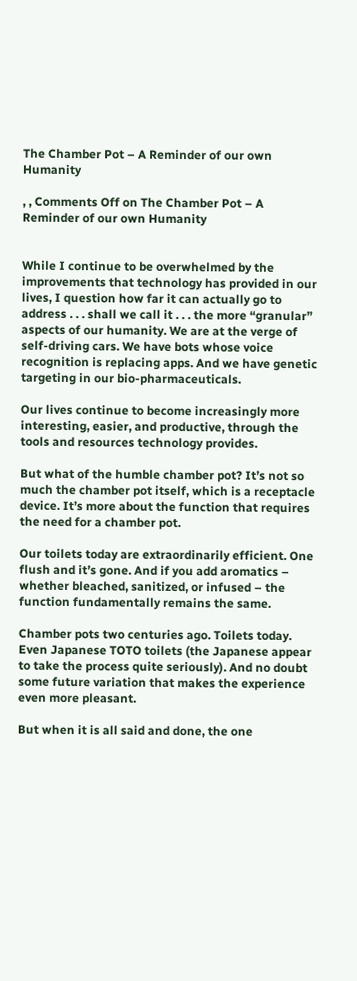The Chamber Pot – A Reminder of our own Humanity

, , Comments Off on The Chamber Pot – A Reminder of our own Humanity


While I continue to be overwhelmed by the improvements that technology has provided in our lives, I question how far it can actually go to address . . . shall we call it . . . the more “granular” aspects of our humanity. We are at the verge of self-driving cars. We have bots whose voice recognition is replacing apps. And we have genetic targeting in our bio-pharmaceuticals.

Our lives continue to become increasingly more interesting, easier, and productive, through the tools and resources technology provides.

But what of the humble chamber pot? It’s not so much the chamber pot itself, which is a receptacle device. It’s more about the function that requires the need for a chamber pot.

Our toilets today are extraordinarily efficient. One flush and it’s gone. And if you add aromatics – whether bleached, sanitized, or infused – the function fundamentally remains the same.

Chamber pots two centuries ago. Toilets today. Even Japanese TOTO toilets (the Japanese appear to take the process quite seriously). And no doubt some future variation that makes the experience even more pleasant.

But when it is all said and done, the one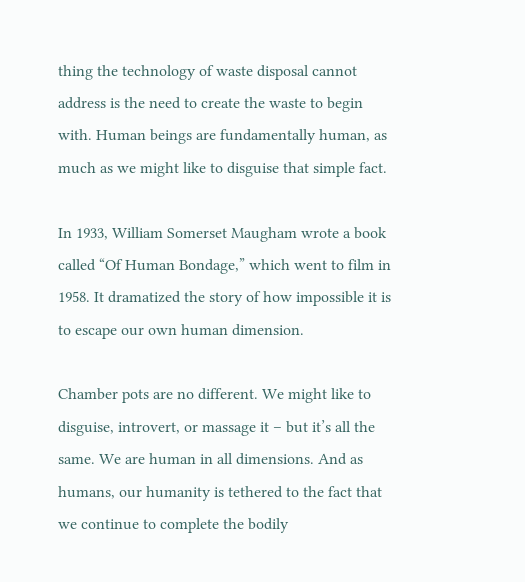thing the technology of waste disposal cannot address is the need to create the waste to begin with. Human beings are fundamentally human, as much as we might like to disguise that simple fact.

In 1933, William Somerset Maugham wrote a book called “Of Human Bondage,” which went to film in 1958. It dramatized the story of how impossible it is to escape our own human dimension.

Chamber pots are no different. We might like to disguise, introvert, or massage it – but it’s all the same. We are human in all dimensions. And as humans, our humanity is tethered to the fact that we continue to complete the bodily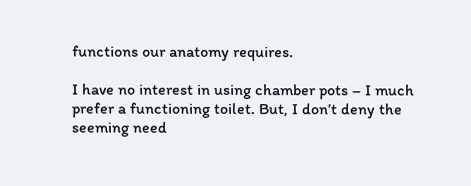functions our anatomy requires.

I have no interest in using chamber pots – I much prefer a functioning toilet. But, I don’t deny the seeming need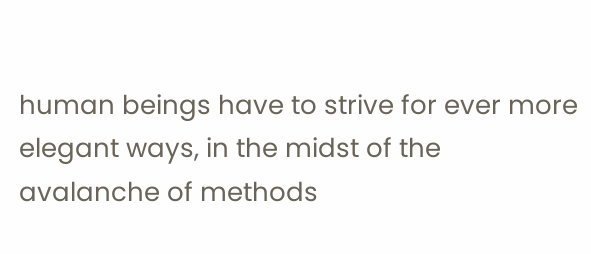human beings have to strive for ever more elegant ways, in the midst of the avalanche of methods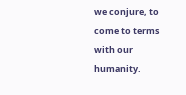we conjure, to come to terms with our humanity.